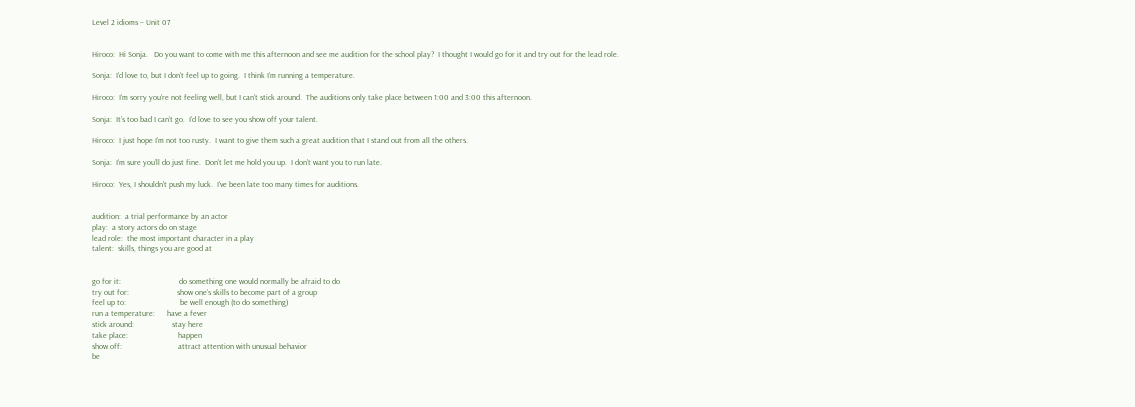Level 2 idioms – Unit 07


Hiroco:  Hi Sonja.   Do you want to come with me this afternoon and see me audition for the school play?  I thought I would go for it and try out for the lead role.

Sonja:  I’d love to, but I don’t feel up to going.  I think I’m running a temperature.

Hiroco:  I’m sorry you’re not feeling well, but I can’t stick around.  The auditions only take place between 1:00 and 3:00 this afternoon.

Sonja:  It’s too bad I can’t go.  I’d love to see you show off your talent.

Hiroco:  I just hope I’m not too rusty.  I want to give them such a great audition that I stand out from all the others.

Sonja:  I’m sure you’ll do just fine.  Don’t let me hold you up.  I don’t want you to run late.

Hiroco:  Yes, I shouldn’t push my luck.  I’ve been late too many times for auditions.


audition:  a trial performance by an actor
play:  a story actors do on stage
lead role:  the most important character in a play
talent:  skills, things you are good at


go for it:                             do something one would normally be afraid to do
try out for:                        show one’s skills to become part of a group
feel up to:                           be well enough (to do something)
run a temperature:      have a fever
stick around:                   stay here
take place:                         happen
show off:                            attract attention with unusual behavior
be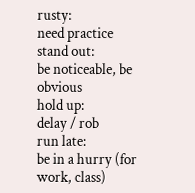rusty:                             need practice
stand out:                          be noticeable, be obvious
hold up:                              delay / rob
run late:                              be in a hurry (for work, class)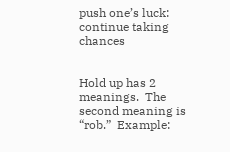push one’s luck:             continue taking chances


Hold up has 2 meanings.  The second meaning is “rob.”  Example: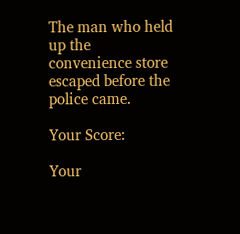The man who held up the convenience store escaped before the police came.

Your Score:

Your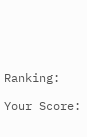Ranking:

Your Score: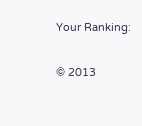Your Ranking:

© 2013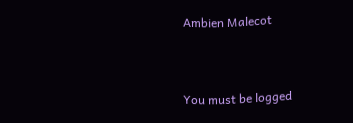Ambien Malecot


You must be logged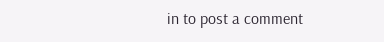in to post a comment